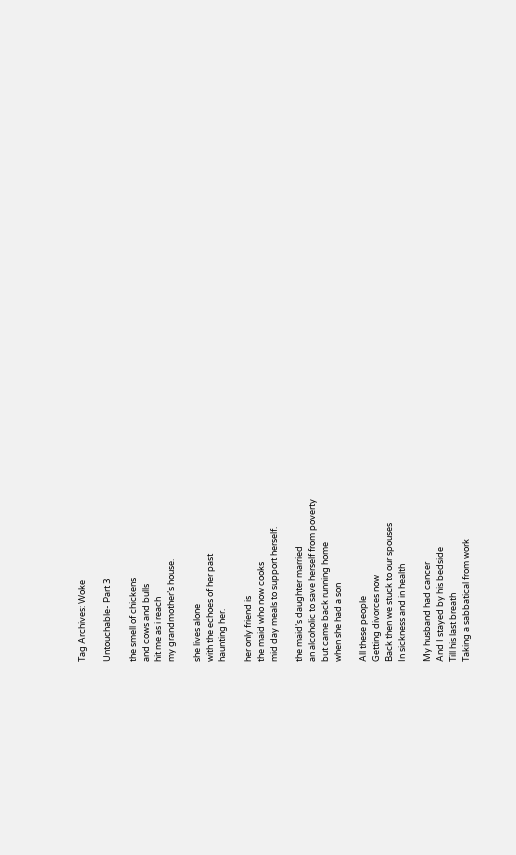Tag Archives: Woke

Untouchable- Part 3

the smell of chickens
and cows and bulls
hit me as i reach
my grandmother’s house.

she lives alone
with the echoes of her past
haunting her.

her only friend is
the maid who now cooks
mid day meals to support herself.

the maid’s daughter married
an alcoholic to save herself from poverty
but came back running home
when she had a son

All these people
Getting divorces now
Back then we stuck to our spouses
In sickness and in health

My husband had cancer
And I stayed by his bedside
Till his last breath
Taking a sabbatical from work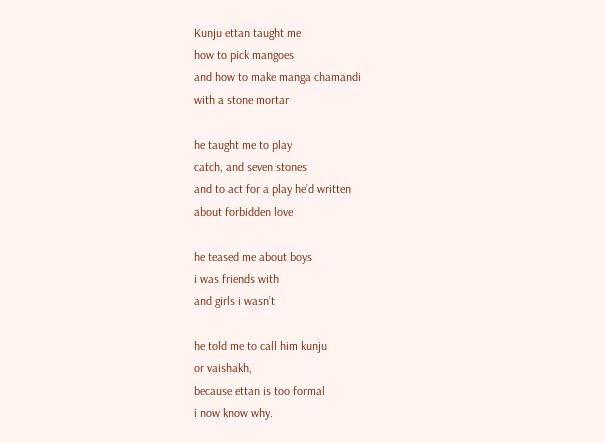Kunju ettan taught me
how to pick mangoes
and how to make manga chamandi
with a stone mortar

he taught me to play
catch, and seven stones
and to act for a play he’d written
about forbidden love

he teased me about boys
i was friends with
and girls i wasn’t

he told me to call him kunju
or vaishakh,
because ettan is too formal
i now know why.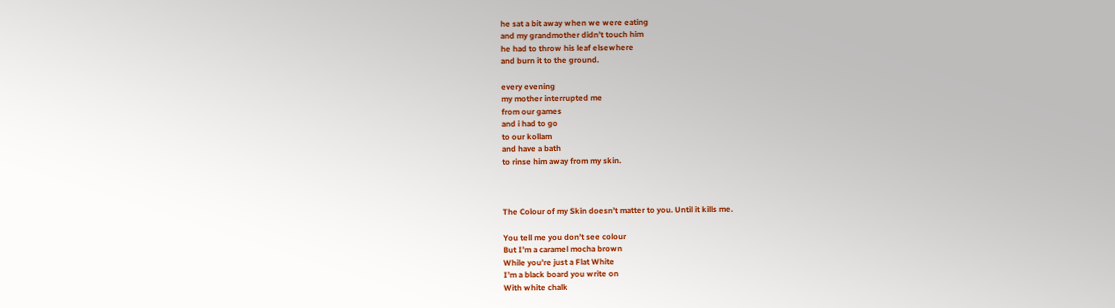he sat a bit away when we were eating
and my grandmother didn’t touch him
he had to throw his leaf elsewhere
and burn it to the ground.

every evening
my mother interrupted me
from our games
and i had to go
to our kollam
and have a bath
to rinse him away from my skin.



The Colour of my Skin doesn’t matter to you. Until it kills me.

You tell me you don’t see colour
But I’m a caramel mocha brown
While you’re just a Flat White
I’m a black board you write on
With white chalk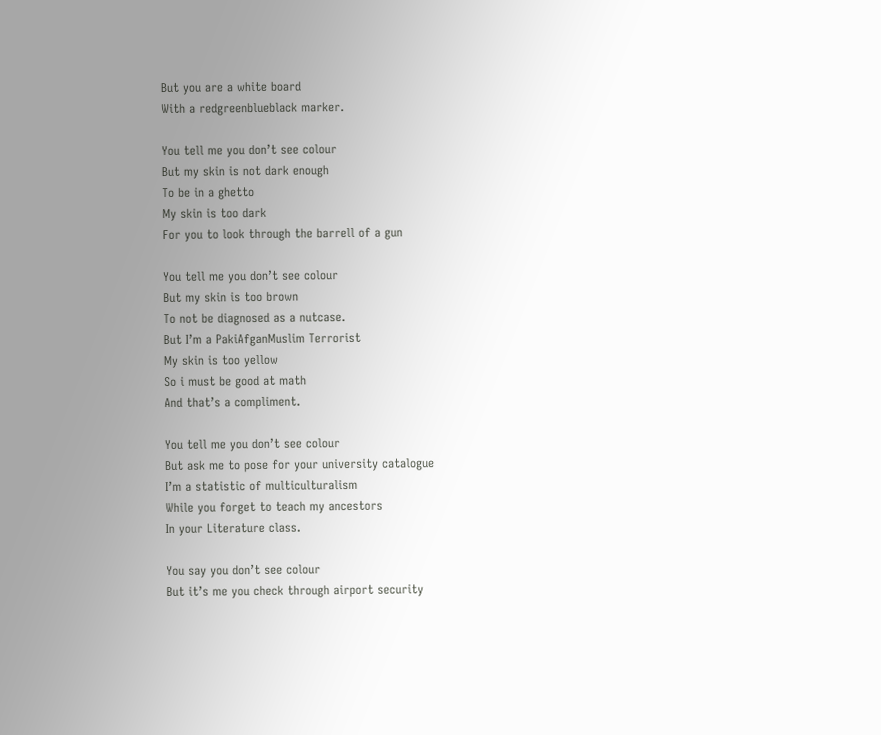But you are a white board
With a redgreenblueblack marker.

You tell me you don’t see colour
But my skin is not dark enough
To be in a ghetto
My skin is too dark
For you to look through the barrell of a gun

You tell me you don’t see colour
But my skin is too brown
To not be diagnosed as a nutcase.
But I’m a PakiAfganMuslim Terrorist
My skin is too yellow
So i must be good at math
And that’s a compliment.

You tell me you don’t see colour
But ask me to pose for your university catalogue
I’m a statistic of multiculturalism
While you forget to teach my ancestors
In your Literature class.

You say you don’t see colour
But it’s me you check through airport security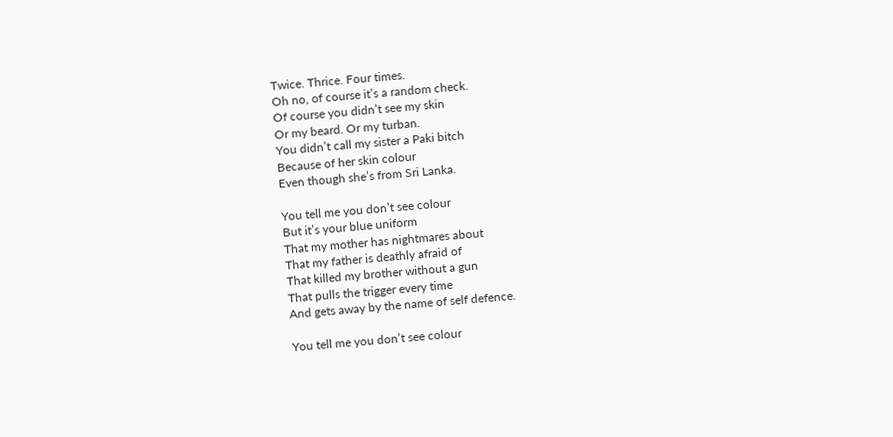Twice. Thrice. Four times.
Oh no, of course it’s a random check.
Of course you didn’t see my skin
Or my beard. Or my turban.
You didn’t call my sister a Paki bitch
Because of her skin colour
Even though she’s from Sri Lanka.

You tell me you don’t see colour
But it’s your blue uniform
That my mother has nightmares about
That my father is deathly afraid of
That killed my brother without a gun
That pulls the trigger every time
And gets away by the name of self defence.

You tell me you don’t see colour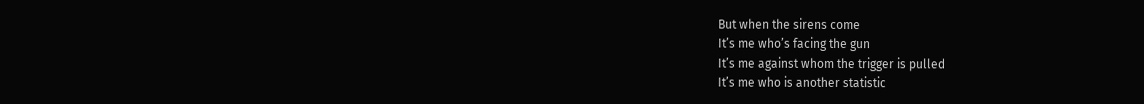But when the sirens come
It’s me who’s facing the gun
It’s me against whom the trigger is pulled
It’s me who is another statistic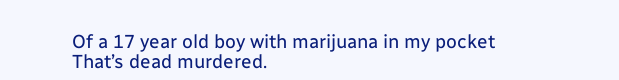Of a 17 year old boy with marijuana in my pocket
That’s dead murdered.